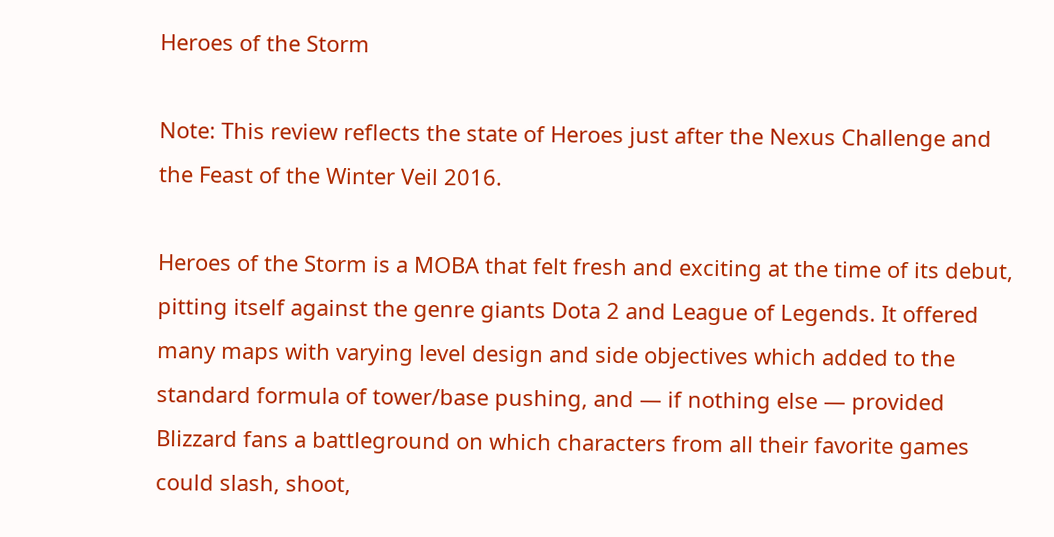Heroes of the Storm

Note: This review reflects the state of Heroes just after the Nexus Challenge and the Feast of the Winter Veil 2016.

Heroes of the Storm is a MOBA that felt fresh and exciting at the time of its debut, pitting itself against the genre giants Dota 2 and League of Legends. It offered many maps with varying level design and side objectives which added to the standard formula of tower/base pushing, and — if nothing else — provided Blizzard fans a battleground on which characters from all their favorite games could slash, shoot,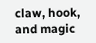claw, hook, and magic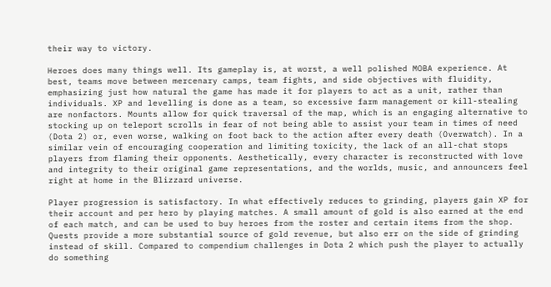their way to victory.

Heroes does many things well. Its gameplay is, at worst, a well polished MOBA experience. At best, teams move between mercenary camps, team fights, and side objectives with fluidity, emphasizing just how natural the game has made it for players to act as a unit, rather than individuals. XP and levelling is done as a team, so excessive farm management or kill-stealing are nonfactors. Mounts allow for quick traversal of the map, which is an engaging alternative to stocking up on teleport scrolls in fear of not being able to assist your team in times of need (Dota 2) or, even worse, walking on foot back to the action after every death (Overwatch). In a similar vein of encouraging cooperation and limiting toxicity, the lack of an all-chat stops players from flaming their opponents. Aesthetically, every character is reconstructed with love and integrity to their original game representations, and the worlds, music, and announcers feel right at home in the Blizzard universe.

Player progression is satisfactory. In what effectively reduces to grinding, players gain XP for their account and per hero by playing matches. A small amount of gold is also earned at the end of each match, and can be used to buy heroes from the roster and certain items from the shop. Quests provide a more substantial source of gold revenue, but also err on the side of grinding instead of skill. Compared to compendium challenges in Dota 2 which push the player to actually do something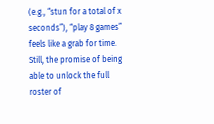(e.g., “stun for a total of x seconds”), “play 8 games” feels like a grab for time. Still, the promise of being able to unlock the full roster of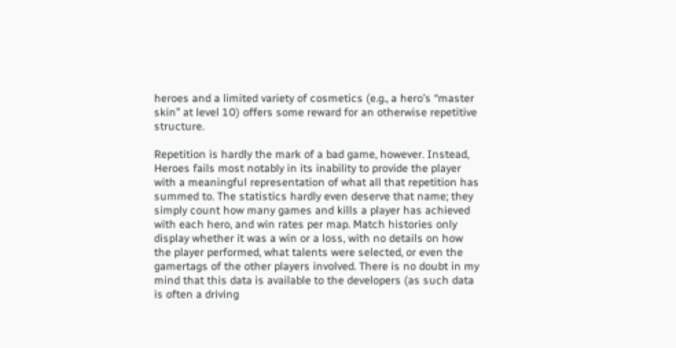heroes and a limited variety of cosmetics (e.g., a hero’s “master skin” at level 10) offers some reward for an otherwise repetitive structure.

Repetition is hardly the mark of a bad game, however. Instead, Heroes fails most notably in its inability to provide the player with a meaningful representation of what all that repetition has summed to. The statistics hardly even deserve that name; they simply count how many games and kills a player has achieved with each hero, and win rates per map. Match histories only display whether it was a win or a loss, with no details on how the player performed, what talents were selected, or even the gamertags of the other players involved. There is no doubt in my mind that this data is available to the developers (as such data is often a driving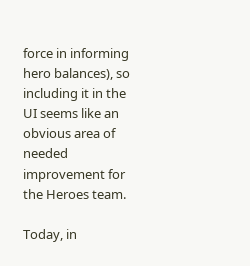force in informing hero balances), so including it in the UI seems like an obvious area of needed improvement for the Heroes team.

Today, in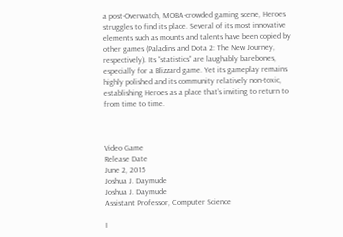a post-Overwatch, MOBA-crowded gaming scene, Heroes struggles to find its place. Several of its most innovative elements such as mounts and talents have been copied by other games (Paladins and Dota 2: The New Journey, respectively). Its “statistics” are laughably barebones, especially for a Blizzard game. Yet its gameplay remains highly polished and its community relatively non-toxic, establishing Heroes as a place that’s inviting to return to from time to time.



Video Game
Release Date
June 2, 2015
Joshua J. Daymude
Joshua J. Daymude
Assistant Professor, Computer Science

I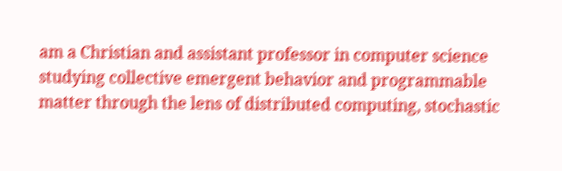am a Christian and assistant professor in computer science studying collective emergent behavior and programmable matter through the lens of distributed computing, stochastic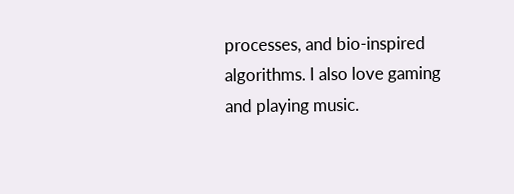processes, and bio-inspired algorithms. I also love gaming and playing music.